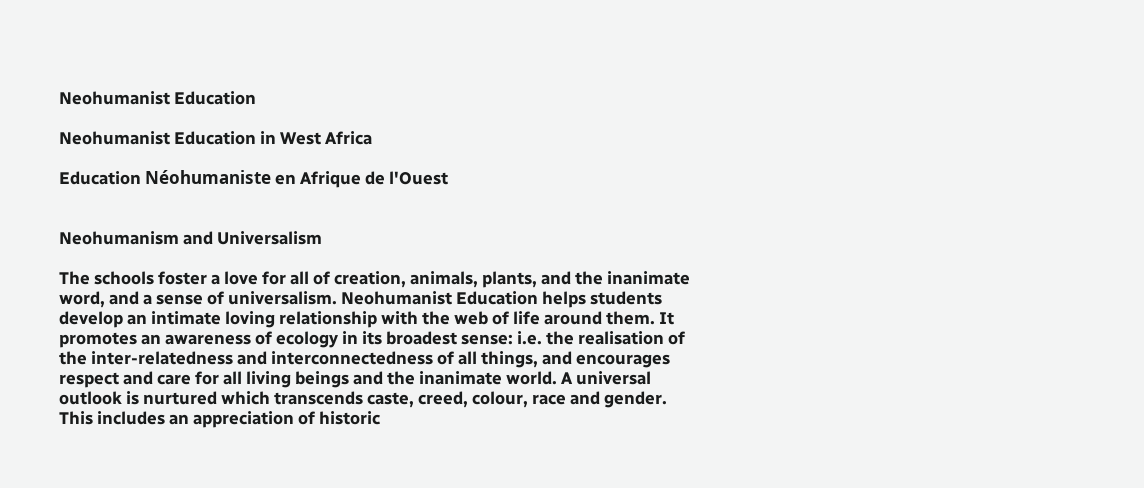Neohumanist Education

Neohumanist Education in West Africa

Education Néohumaniste en Afrique de l'Ouest


Neohumanism and Universalism

The schools foster a love for all of creation, animals, plants, and the inanimate word, and a sense of universalism. Neohumanist Education helps students develop an intimate loving relationship with the web of life around them. It promotes an awareness of ecology in its broadest sense: i.e. the realisation of the inter-relatedness and interconnectedness of all things, and encourages respect and care for all living beings and the inanimate world. A universal outlook is nurtured which transcends caste, creed, colour, race and gender. This includes an appreciation of historic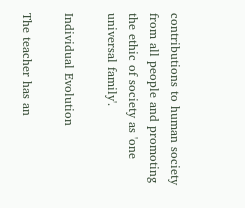contributions to human society from all people and promoting the ethic of society as 'one universal family'.

Individual Evolution

The teacher has an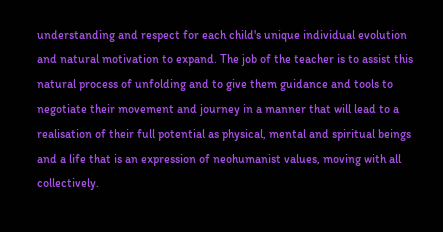understanding and respect for each child's unique individual evolution and natural motivation to expand. The job of the teacher is to assist this natural process of unfolding and to give them guidance and tools to negotiate their movement and journey in a manner that will lead to a realisation of their full potential as physical, mental and spiritual beings and a life that is an expression of neohumanist values, moving with all collectively.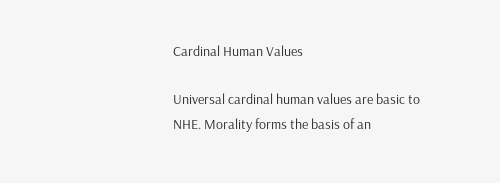Cardinal Human Values

Universal cardinal human values are basic to NHE. Morality forms the basis of an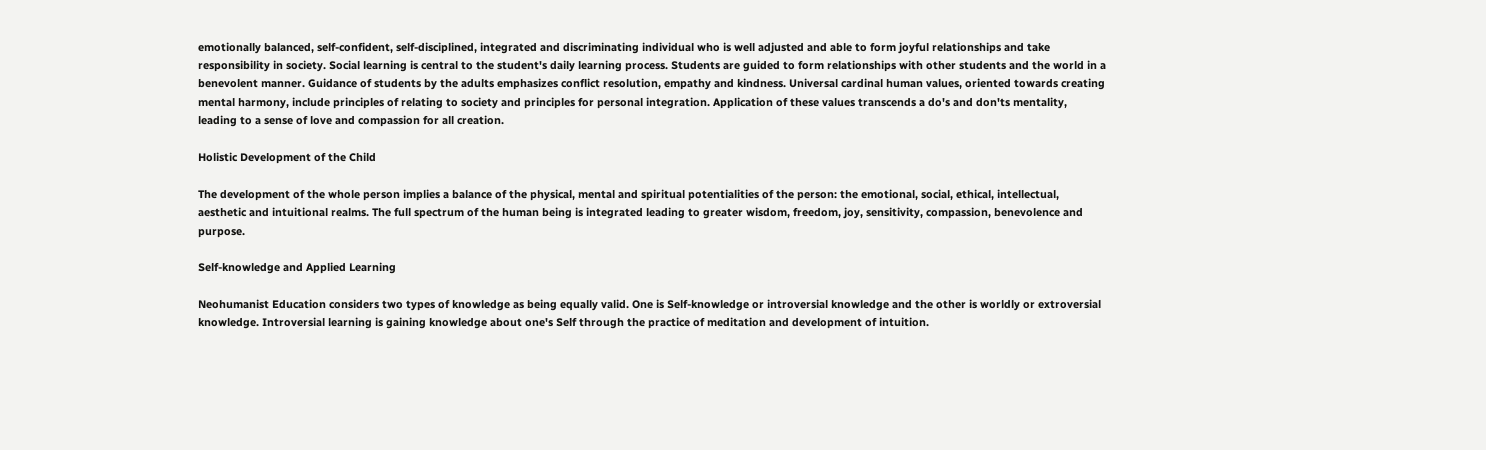emotionally balanced, self-confident, self-disciplined, integrated and discriminating individual who is well adjusted and able to form joyful relationships and take responsibility in society. Social learning is central to the student's daily learning process. Students are guided to form relationships with other students and the world in a benevolent manner. Guidance of students by the adults emphasizes conflict resolution, empathy and kindness. Universal cardinal human values, oriented towards creating mental harmony, include principles of relating to society and principles for personal integration. Application of these values transcends a do's and don'ts mentality, leading to a sense of love and compassion for all creation.

Holistic Development of the Child

The development of the whole person implies a balance of the physical, mental and spiritual potentialities of the person: the emotional, social, ethical, intellectual, aesthetic and intuitional realms. The full spectrum of the human being is integrated leading to greater wisdom, freedom, joy, sensitivity, compassion, benevolence and purpose.

Self-knowledge and Applied Learning

Neohumanist Education considers two types of knowledge as being equally valid. One is Self-knowledge or introversial knowledge and the other is worldly or extroversial knowledge. Introversial learning is gaining knowledge about one's Self through the practice of meditation and development of intuition.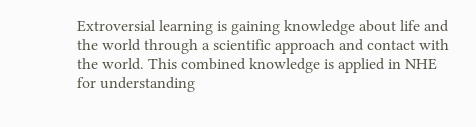Extroversial learning is gaining knowledge about life and the world through a scientific approach and contact with the world. This combined knowledge is applied in NHE for understanding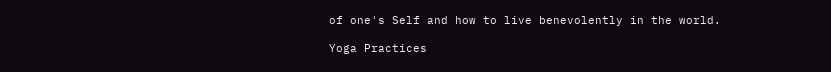of one's Self and how to live benevolently in the world.

Yoga Practices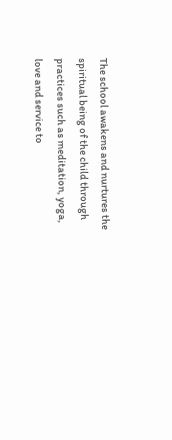The school awakens and nurtures the spiritual being of the child through practices such as meditation, yoga, love and service to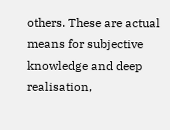others. These are actual means for subjective knowledge and deep realisation,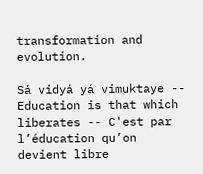transformation and evolution.

Sá vidyá yá vimuktaye -- Education is that which liberates -- C'est par l’éducation qu’on devient libre